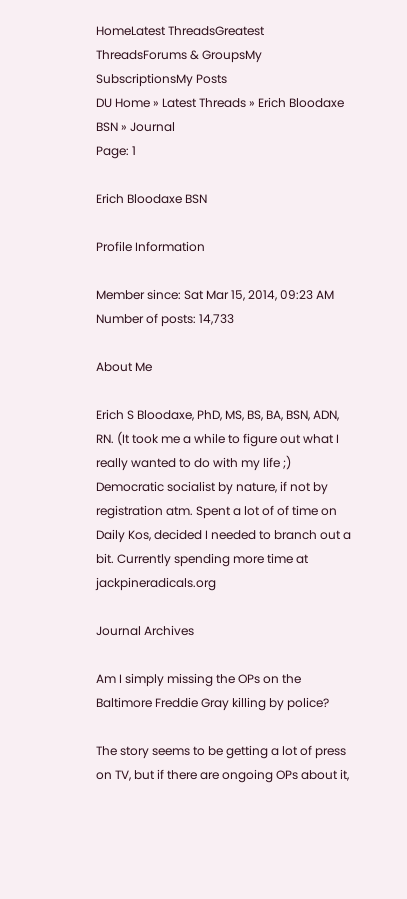HomeLatest ThreadsGreatest ThreadsForums & GroupsMy SubscriptionsMy Posts
DU Home » Latest Threads » Erich Bloodaxe BSN » Journal
Page: 1

Erich Bloodaxe BSN

Profile Information

Member since: Sat Mar 15, 2014, 09:23 AM
Number of posts: 14,733

About Me

Erich S Bloodaxe, PhD, MS, BS, BA, BSN, ADN, RN. (It took me a while to figure out what I really wanted to do with my life ;) Democratic socialist by nature, if not by registration atm. Spent a lot of of time on Daily Kos, decided I needed to branch out a bit. Currently spending more time at jackpineradicals.org

Journal Archives

Am I simply missing the OPs on the Baltimore Freddie Gray killing by police?

The story seems to be getting a lot of press on TV, but if there are ongoing OPs about it,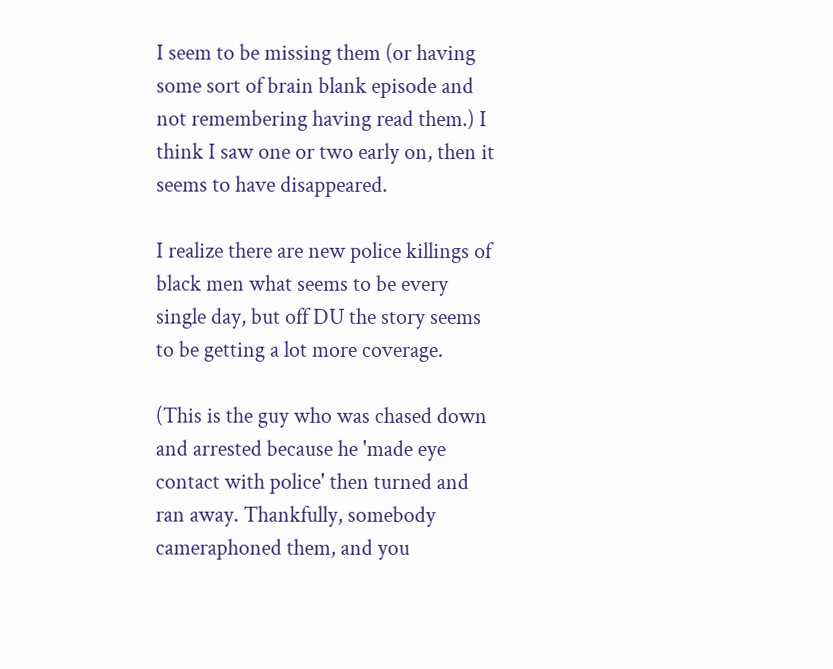I seem to be missing them (or having some sort of brain blank episode and not remembering having read them.) I think I saw one or two early on, then it seems to have disappeared.

I realize there are new police killings of black men what seems to be every single day, but off DU the story seems to be getting a lot more coverage.

(This is the guy who was chased down and arrested because he 'made eye contact with police' then turned and ran away. Thankfully, somebody cameraphoned them, and you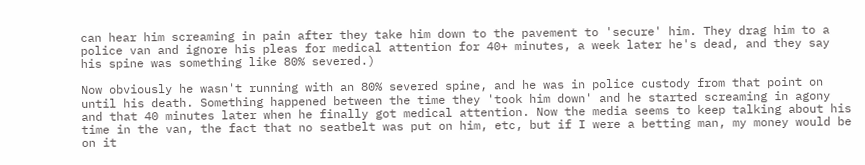can hear him screaming in pain after they take him down to the pavement to 'secure' him. They drag him to a police van and ignore his pleas for medical attention for 40+ minutes, a week later he's dead, and they say his spine was something like 80% severed.)

Now obviously he wasn't running with an 80% severed spine, and he was in police custody from that point on until his death. Something happened between the time they 'took him down' and he started screaming in agony and that 40 minutes later when he finally got medical attention. Now the media seems to keep talking about his time in the van, the fact that no seatbelt was put on him, etc, but if I were a betting man, my money would be on it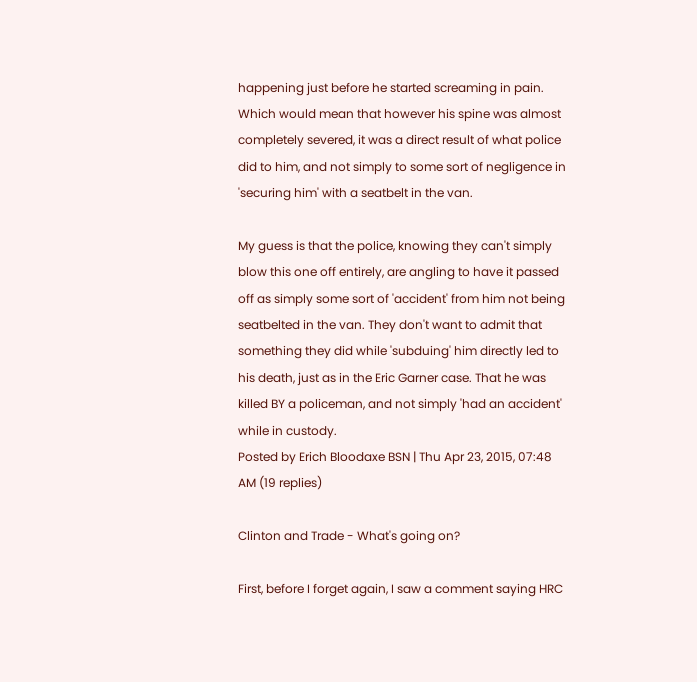happening just before he started screaming in pain. Which would mean that however his spine was almost completely severed, it was a direct result of what police did to him, and not simply to some sort of negligence in 'securing him' with a seatbelt in the van.

My guess is that the police, knowing they can't simply blow this one off entirely, are angling to have it passed off as simply some sort of 'accident' from him not being seatbelted in the van. They don't want to admit that something they did while 'subduing' him directly led to his death, just as in the Eric Garner case. That he was killed BY a policeman, and not simply 'had an accident' while in custody.
Posted by Erich Bloodaxe BSN | Thu Apr 23, 2015, 07:48 AM (19 replies)

Clinton and Trade - What's going on?

First, before I forget again, I saw a comment saying HRC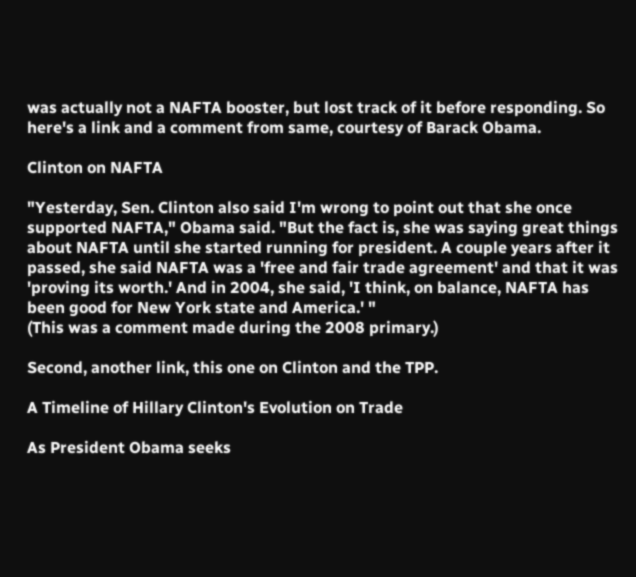was actually not a NAFTA booster, but lost track of it before responding. So here's a link and a comment from same, courtesy of Barack Obama.

Clinton on NAFTA

"Yesterday, Sen. Clinton also said I'm wrong to point out that she once supported NAFTA," Obama said. "But the fact is, she was saying great things about NAFTA until she started running for president. A couple years after it passed, she said NAFTA was a 'free and fair trade agreement' and that it was 'proving its worth.' And in 2004, she said, 'I think, on balance, NAFTA has been good for New York state and America.' "
(This was a comment made during the 2008 primary.)

Second, another link, this one on Clinton and the TPP.

A Timeline of Hillary Clinton's Evolution on Trade

As President Obama seeks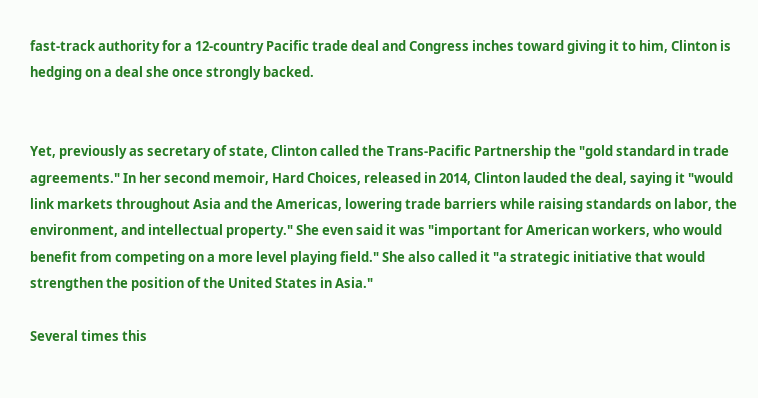fast-track authority for a 12-country Pacific trade deal and Congress inches toward giving it to him, Clinton is hedging on a deal she once strongly backed.


Yet, previously as secretary of state, Clinton called the Trans-Pacific Partnership the "gold standard in trade agreements." In her second memoir, Hard Choices, released in 2014, Clinton lauded the deal, saying it "would link markets throughout Asia and the Americas, lowering trade barriers while raising standards on labor, the environment, and intellectual property." She even said it was "important for American workers, who would benefit from competing on a more level playing field." She also called it "a strategic initiative that would strengthen the position of the United States in Asia."

Several times this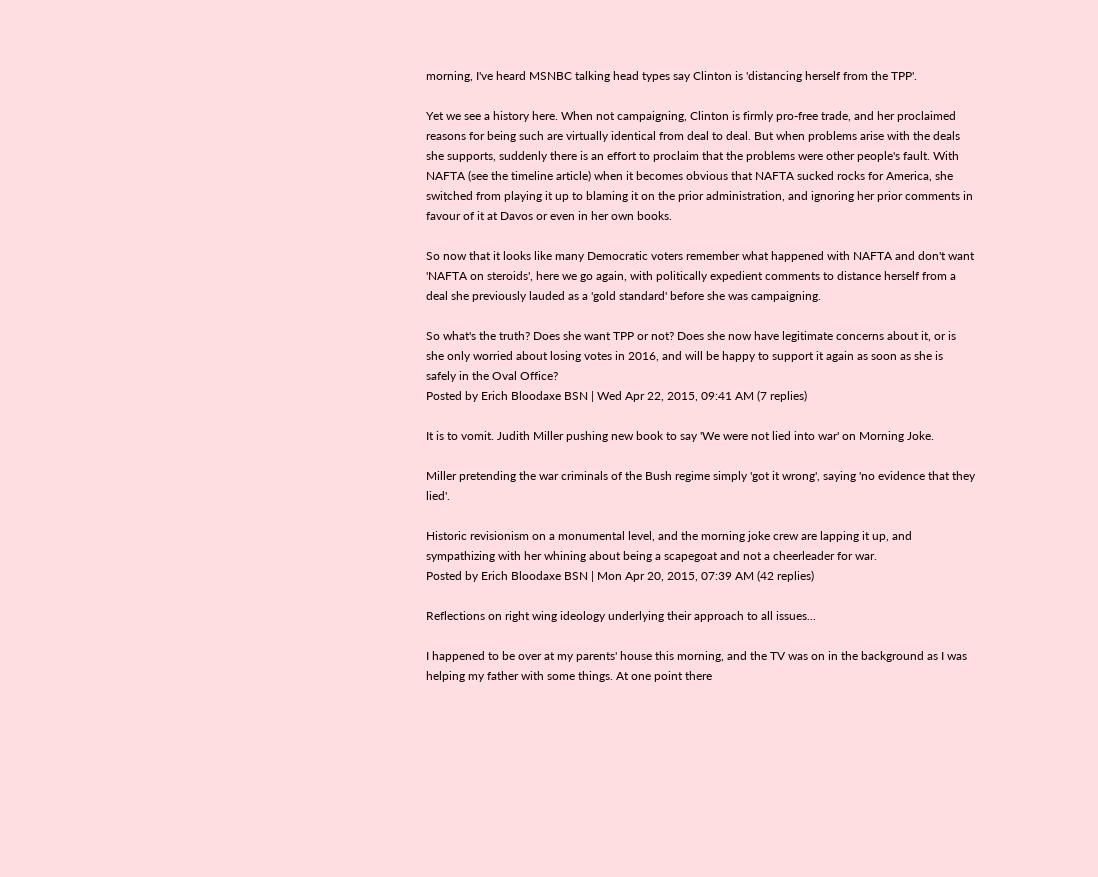morning, I've heard MSNBC talking head types say Clinton is 'distancing herself from the TPP'.

Yet we see a history here. When not campaigning, Clinton is firmly pro-free trade, and her proclaimed reasons for being such are virtually identical from deal to deal. But when problems arise with the deals she supports, suddenly there is an effort to proclaim that the problems were other people's fault. With NAFTA (see the timeline article) when it becomes obvious that NAFTA sucked rocks for America, she switched from playing it up to blaming it on the prior administration, and ignoring her prior comments in favour of it at Davos or even in her own books.

So now that it looks like many Democratic voters remember what happened with NAFTA and don't want 'NAFTA on steroids', here we go again, with politically expedient comments to distance herself from a deal she previously lauded as a 'gold standard' before she was campaigning.

So what's the truth? Does she want TPP or not? Does she now have legitimate concerns about it, or is she only worried about losing votes in 2016, and will be happy to support it again as soon as she is safely in the Oval Office?
Posted by Erich Bloodaxe BSN | Wed Apr 22, 2015, 09:41 AM (7 replies)

It is to vomit. Judith Miller pushing new book to say 'We were not lied into war' on Morning Joke.

Miller pretending the war criminals of the Bush regime simply 'got it wrong', saying 'no evidence that they lied'.

Historic revisionism on a monumental level, and the morning joke crew are lapping it up, and sympathizing with her whining about being a scapegoat and not a cheerleader for war.
Posted by Erich Bloodaxe BSN | Mon Apr 20, 2015, 07:39 AM (42 replies)

Reflections on right wing ideology underlying their approach to all issues...

I happened to be over at my parents' house this morning, and the TV was on in the background as I was helping my father with some things. At one point there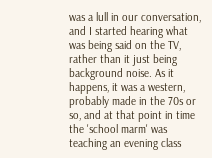was a lull in our conversation, and I started hearing what was being said on the TV, rather than it just being background noise. As it happens, it was a western, probably made in the 70s or so, and at that point in time the 'school marm' was teaching an evening class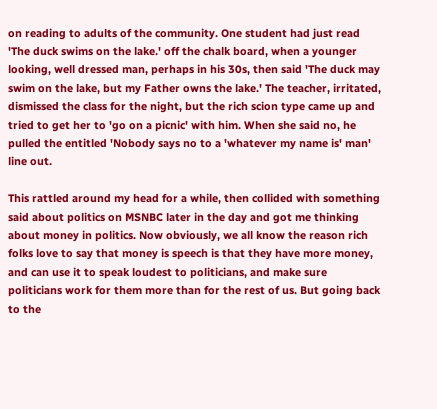on reading to adults of the community. One student had just read 'The duck swims on the lake.' off the chalk board, when a younger looking, well dressed man, perhaps in his 30s, then said 'The duck may swim on the lake, but my Father owns the lake.' The teacher, irritated, dismissed the class for the night, but the rich scion type came up and tried to get her to 'go on a picnic' with him. When she said no, he pulled the entitled 'Nobody says no to a 'whatever my name is' man' line out.

This rattled around my head for a while, then collided with something said about politics on MSNBC later in the day and got me thinking about money in politics. Now obviously, we all know the reason rich folks love to say that money is speech is that they have more money, and can use it to speak loudest to politicians, and make sure politicians work for them more than for the rest of us. But going back to the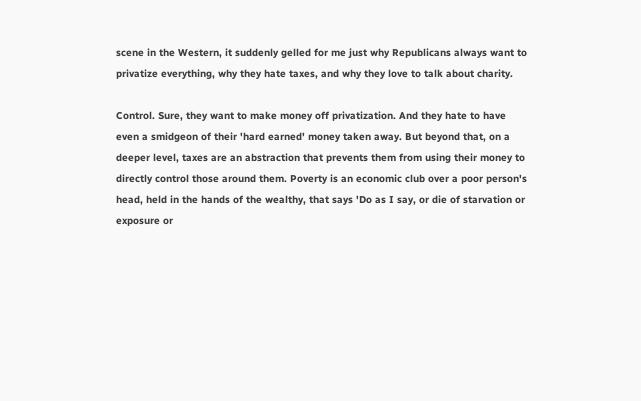scene in the Western, it suddenly gelled for me just why Republicans always want to privatize everything, why they hate taxes, and why they love to talk about charity.

Control. Sure, they want to make money off privatization. And they hate to have even a smidgeon of their 'hard earned' money taken away. But beyond that, on a deeper level, taxes are an abstraction that prevents them from using their money to directly control those around them. Poverty is an economic club over a poor person's head, held in the hands of the wealthy, that says 'Do as I say, or die of starvation or exposure or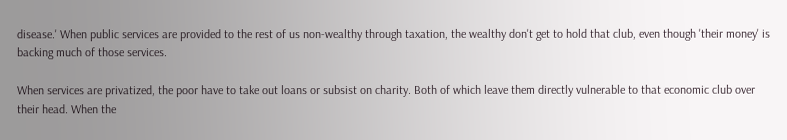disease.' When public services are provided to the rest of us non-wealthy through taxation, the wealthy don't get to hold that club, even though 'their money' is backing much of those services.

When services are privatized, the poor have to take out loans or subsist on charity. Both of which leave them directly vulnerable to that economic club over their head. When the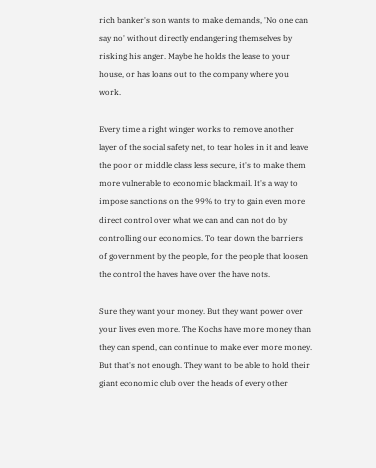rich banker's son wants to make demands, 'No one can say no' without directly endangering themselves by risking his anger. Maybe he holds the lease to your house, or has loans out to the company where you work.

Every time a right winger works to remove another layer of the social safety net, to tear holes in it and leave the poor or middle class less secure, it's to make them more vulnerable to economic blackmail. It's a way to impose sanctions on the 99% to try to gain even more direct control over what we can and can not do by controlling our economics. To tear down the barriers of government by the people, for the people that loosen the control the haves have over the have nots.

Sure they want your money. But they want power over your lives even more. The Kochs have more money than they can spend, can continue to make ever more money. But that's not enough. They want to be able to hold their giant economic club over the heads of every other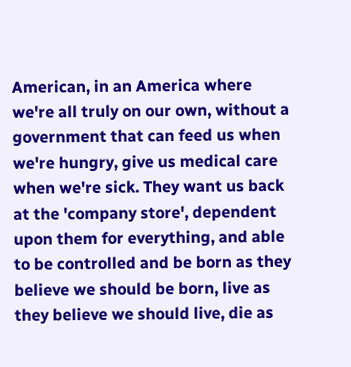American, in an America where we're all truly on our own, without a government that can feed us when we're hungry, give us medical care when we're sick. They want us back at the 'company store', dependent upon them for everything, and able to be controlled and be born as they believe we should be born, live as they believe we should live, die as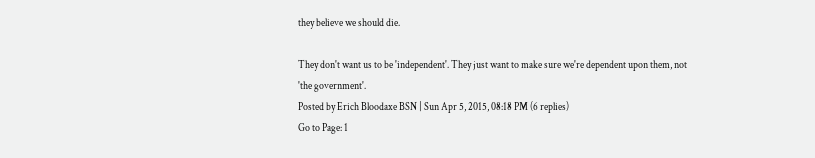they believe we should die.

They don't want us to be 'independent'. They just want to make sure we're dependent upon them, not 'the government'.
Posted by Erich Bloodaxe BSN | Sun Apr 5, 2015, 08:18 PM (6 replies)
Go to Page: 1